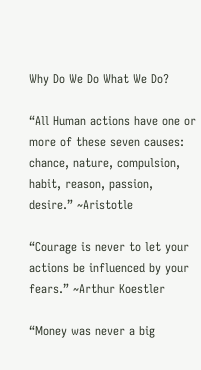Why Do We Do What We Do?

“All Human actions have one or more of these seven causes: chance, nature, compulsion, habit, reason, passion, desire.” ~Aristotle

“Courage is never to let your actions be influenced by your fears.” ~Arthur Koestler

“Money was never a big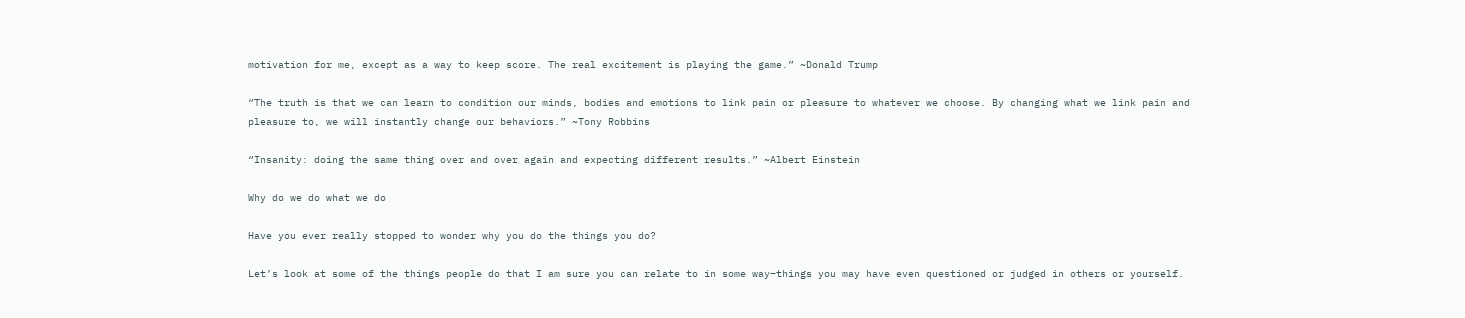motivation for me, except as a way to keep score. The real excitement is playing the game.” ~Donald Trump

“The truth is that we can learn to condition our minds, bodies and emotions to link pain or pleasure to whatever we choose. By changing what we link pain and pleasure to, we will instantly change our behaviors.” ~Tony Robbins

“Insanity: doing the same thing over and over again and expecting different results.” ~Albert Einstein

Why do we do what we do

Have you ever really stopped to wonder why you do the things you do?

Let’s look at some of the things people do that I am sure you can relate to in some way–things you may have even questioned or judged in others or yourself.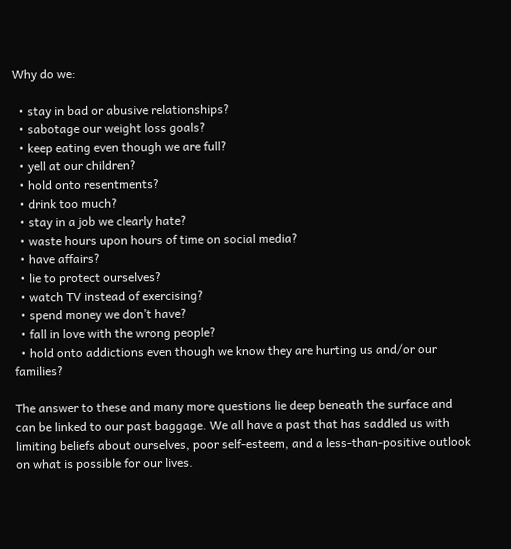Why do we:

  • stay in bad or abusive relationships?
  • sabotage our weight loss goals?
  • keep eating even though we are full?
  • yell at our children?
  • hold onto resentments?
  • drink too much?
  • stay in a job we clearly hate?
  • waste hours upon hours of time on social media?
  • have affairs?
  • lie to protect ourselves?
  • watch TV instead of exercising?
  • spend money we don’t have?
  • fall in love with the wrong people?
  • hold onto addictions even though we know they are hurting us and/or our families?

The answer to these and many more questions lie deep beneath the surface and can be linked to our past baggage. We all have a past that has saddled us with limiting beliefs about ourselves, poor self-esteem, and a less-than-positive outlook on what is possible for our lives.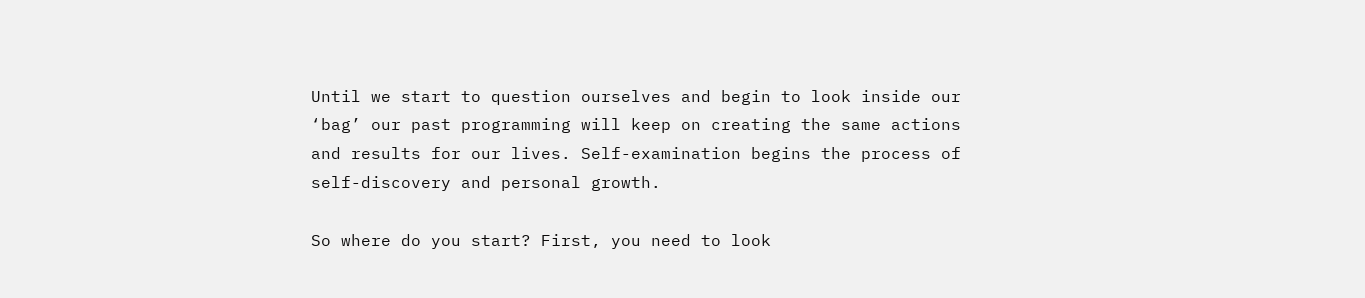Until we start to question ourselves and begin to look inside our ‘bag’ our past programming will keep on creating the same actions and results for our lives. Self-examination begins the process of self-discovery and personal growth.

So where do you start? First, you need to look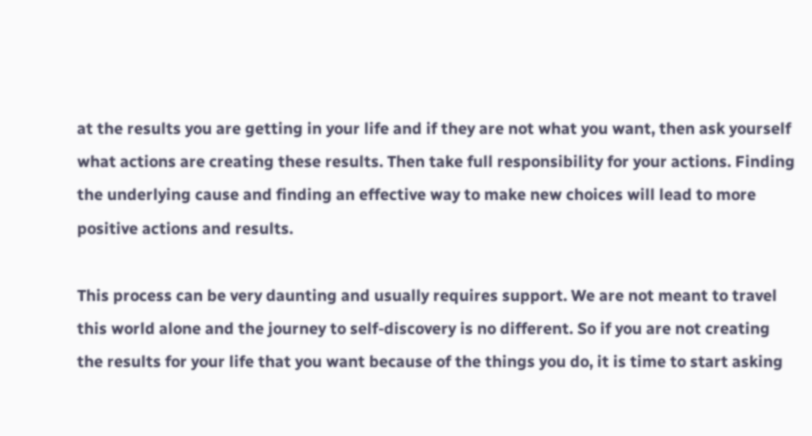at the results you are getting in your life and if they are not what you want, then ask yourself what actions are creating these results. Then take full responsibility for your actions. Finding the underlying cause and finding an effective way to make new choices will lead to more positive actions and results.

This process can be very daunting and usually requires support. We are not meant to travel this world alone and the journey to self-discovery is no different. So if you are not creating the results for your life that you want because of the things you do, it is time to start asking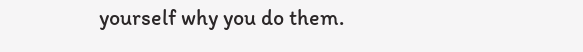yourself why you do them.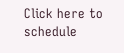Click here to schedule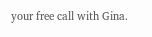your free call with Gina.